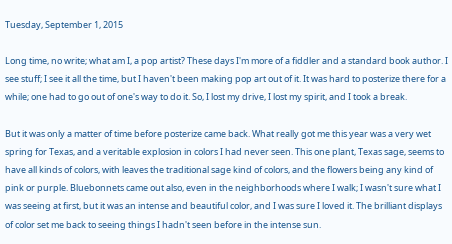Tuesday, September 1, 2015

Long time, no write; what am I, a pop artist? These days I'm more of a fiddler and a standard book author. I see stuff; I see it all the time, but I haven't been making pop art out of it. It was hard to posterize there for a while; one had to go out of one's way to do it. So, I lost my drive, I lost my spirit, and I took a break.

But it was only a matter of time before posterize came back. What really got me this year was a very wet spring for Texas, and a veritable explosion in colors I had never seen. This one plant, Texas sage, seems to have all kinds of colors, with leaves the traditional sage kind of colors, and the flowers being any kind of pink or purple. Bluebonnets came out also, even in the neighborhoods where I walk; I wasn't sure what I was seeing at first, but it was an intense and beautiful color, and I was sure I loved it. The brilliant displays of color set me back to seeing things I hadn't seen before in the intense sun.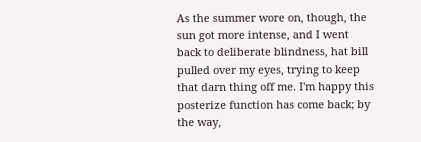As the summer wore on, though, the sun got more intense, and I went back to deliberate blindness, hat bill pulled over my eyes, trying to keep that darn thing off me. I'm happy this posterize function has come back; by the way,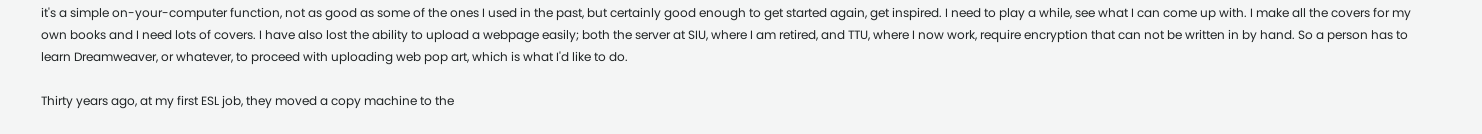it's a simple on-your-computer function, not as good as some of the ones I used in the past, but certainly good enough to get started again, get inspired. I need to play a while, see what I can come up with. I make all the covers for my own books and I need lots of covers. I have also lost the ability to upload a webpage easily; both the server at SIU, where I am retired, and TTU, where I now work, require encryption that can not be written in by hand. So a person has to learn Dreamweaver, or whatever, to proceed with uploading web pop art, which is what I'd like to do.

Thirty years ago, at my first ESL job, they moved a copy machine to the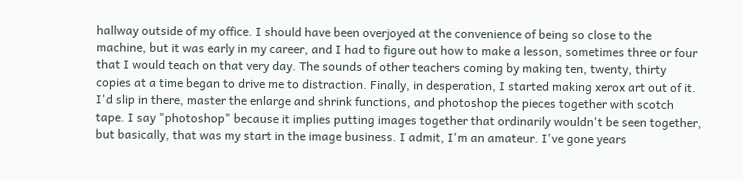hallway outside of my office. I should have been overjoyed at the convenience of being so close to the machine, but it was early in my career, and I had to figure out how to make a lesson, sometimes three or four that I would teach on that very day. The sounds of other teachers coming by making ten, twenty, thirty copies at a time began to drive me to distraction. Finally, in desperation, I started making xerox art out of it. I'd slip in there, master the enlarge and shrink functions, and photoshop the pieces together with scotch tape. I say "photoshop" because it implies putting images together that ordinarily wouldn't be seen together, but basically, that was my start in the image business. I admit, I'm an amateur. I've gone years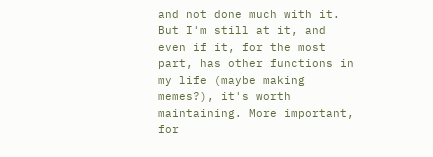and not done much with it. But I'm still at it, and even if it, for the most part, has other functions in my life (maybe making memes?), it's worth maintaining. More important, for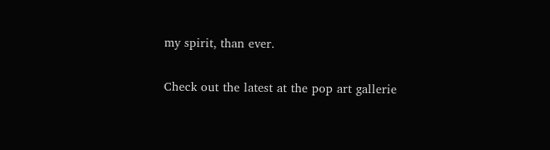my spirit, than ever.

Check out the latest at the pop art gallerie